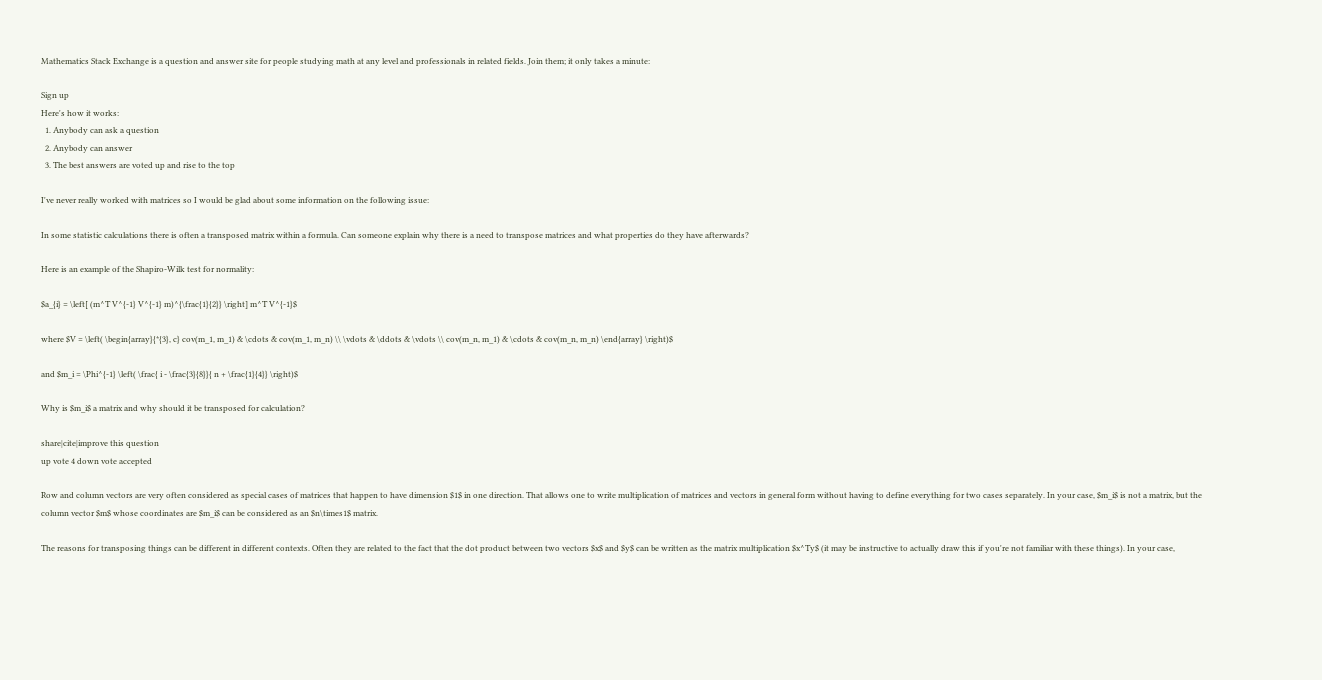Mathematics Stack Exchange is a question and answer site for people studying math at any level and professionals in related fields. Join them; it only takes a minute:

Sign up
Here's how it works:
  1. Anybody can ask a question
  2. Anybody can answer
  3. The best answers are voted up and rise to the top

I've never really worked with matrices so I would be glad about some information on the following issue:

In some statistic calculations there is often a transposed matrix within a formula. Can someone explain why there is a need to transpose matrices and what properties do they have afterwards?

Here is an example of the Shapiro-Wilk test for normality:

$a_{i} = \left[ (m^T V^{-1} V^{-1} m)^{\frac{1}{2}} \right] m^T V^{-1}$

where $V = \left( \begin{array}{*{3}, c} cov(m_1, m_1) & \cdots & cov(m_1, m_n) \\ \vdots & \ddots & \vdots \\ cov(m_n, m_1) & \cdots & cov(m_n, m_n) \end{array} \right)$

and $m_i = \Phi^{-1} \left( \frac{ i - \frac{3}{8}}{ n + \frac{1}{4}} \right)$

Why is $m_i$ a matrix and why should it be transposed for calculation?

share|cite|improve this question
up vote 4 down vote accepted

Row and column vectors are very often considered as special cases of matrices that happen to have dimension $1$ in one direction. That allows one to write multiplication of matrices and vectors in general form without having to define everything for two cases separately. In your case, $m_i$ is not a matrix, but the column vector $m$ whose coordinates are $m_i$ can be considered as an $n\times1$ matrix.

The reasons for transposing things can be different in different contexts. Often they are related to the fact that the dot product between two vectors $x$ and $y$ can be written as the matrix multiplication $x^Ty$ (it may be instructive to actually draw this if you're not familiar with these things). In your case,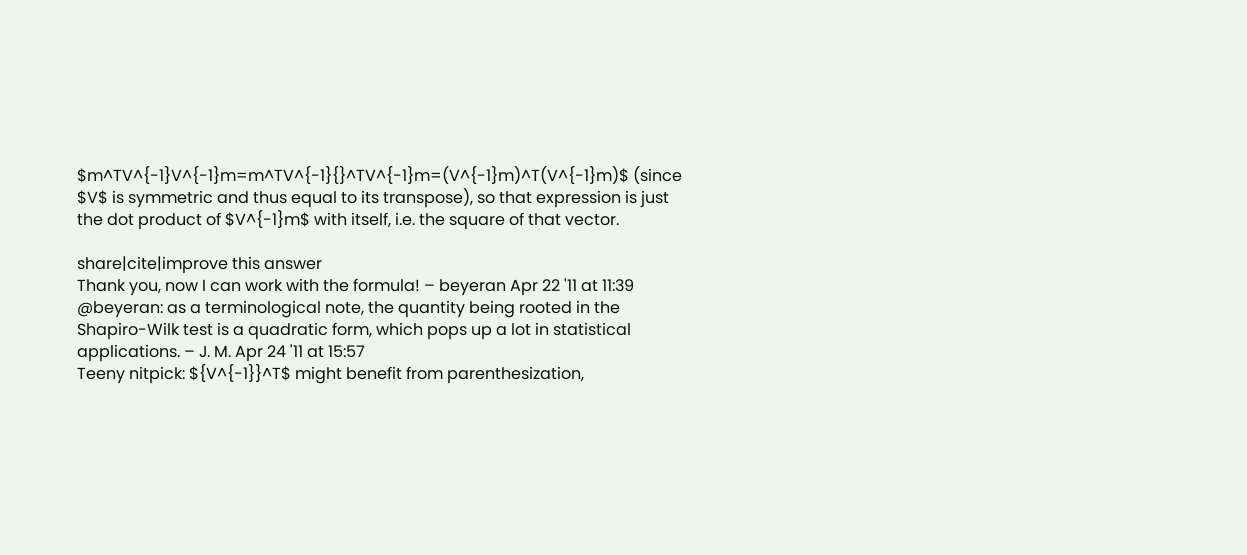$m^TV^{-1}V^{-1}m=m^TV^{-1}{}^TV^{-1}m=(V^{-1}m)^T(V^{-1}m)$ (since $V$ is symmetric and thus equal to its transpose), so that expression is just the dot product of $V^{-1}m$ with itself, i.e. the square of that vector.

share|cite|improve this answer
Thank you, now I can work with the formula! – beyeran Apr 22 '11 at 11:39
@beyeran: as a terminological note, the quantity being rooted in the Shapiro-Wilk test is a quadratic form, which pops up a lot in statistical applications. – J. M. Apr 24 '11 at 15:57
Teeny nitpick: ${V^{-1}}^T$ might benefit from parenthesization,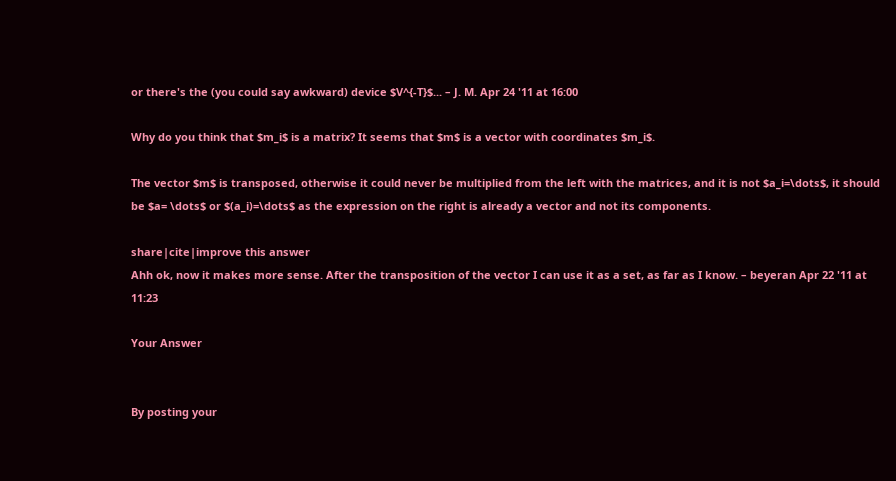or there's the (you could say awkward) device $V^{-T}$... – J. M. Apr 24 '11 at 16:00

Why do you think that $m_i$ is a matrix? It seems that $m$ is a vector with coordinates $m_i$.

The vector $m$ is transposed, otherwise it could never be multiplied from the left with the matrices, and it is not $a_i=\dots$, it should be $a= \dots$ or $(a_i)=\dots$ as the expression on the right is already a vector and not its components.

share|cite|improve this answer
Ahh ok, now it makes more sense. After the transposition of the vector I can use it as a set, as far as I know. – beyeran Apr 22 '11 at 11:23

Your Answer


By posting your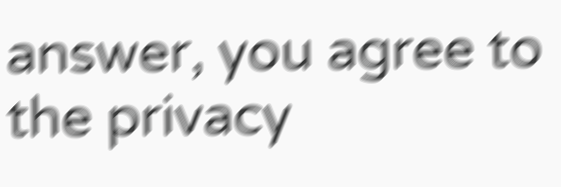answer, you agree to the privacy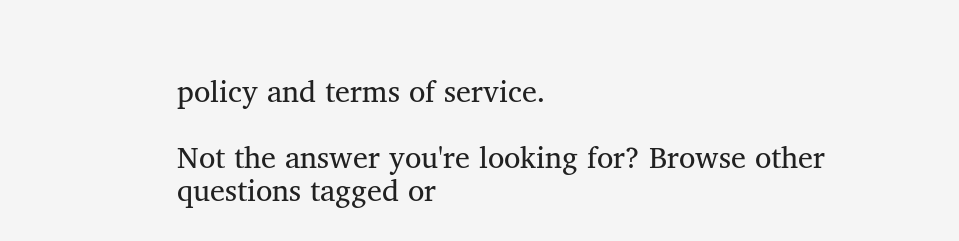policy and terms of service.

Not the answer you're looking for? Browse other questions tagged or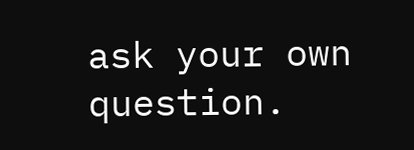ask your own question.